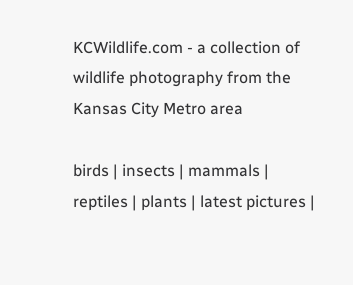KCWildlife.com - a collection of wildlife photography from the Kansas City Metro area

birds | insects | mammals | reptiles | plants | latest pictures |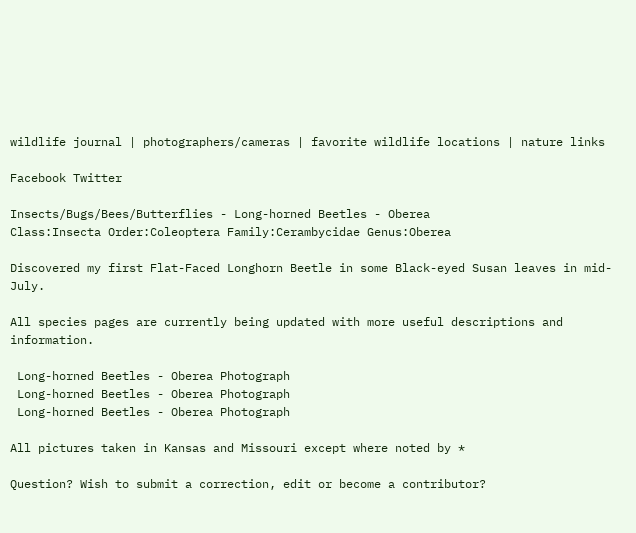wildlife journal | photographers/cameras | favorite wildlife locations | nature links

Facebook Twitter

Insects/Bugs/Bees/Butterflies - Long-horned Beetles - Oberea
Class:Insecta Order:Coleoptera Family:Cerambycidae Genus:Oberea

Discovered my first Flat-Faced Longhorn Beetle in some Black-eyed Susan leaves in mid-July.

All species pages are currently being updated with more useful descriptions and information.

 Long-horned Beetles - Oberea Photograph
 Long-horned Beetles - Oberea Photograph
 Long-horned Beetles - Oberea Photograph

All pictures taken in Kansas and Missouri except where noted by *

Question? Wish to submit a correction, edit or become a contributor?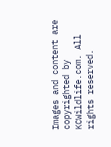Images and content are copyrighted by KCWildlife.com. All rights reserved.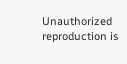Unauthorized reproduction is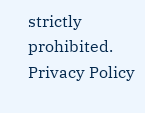strictly prohibited. Privacy Policy